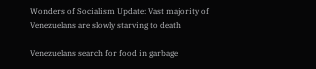Wonders of Socialism Update: Vast majority of Venezuelans are slowly starving to death

Venezuelans search for food in garbage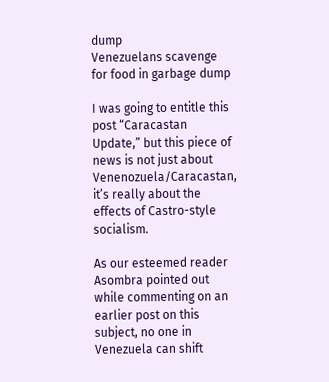dump
Venezuelans scavenge for food in garbage dump

I was going to entitle this post “Caracastan Update,” but this piece of news is not just about Venenozuela/Caracastan, it’s really about the effects of Castro-style socialism.

As our esteemed reader Asombra pointed out while commenting on an earlier post on this subject, no one in Venezuela can shift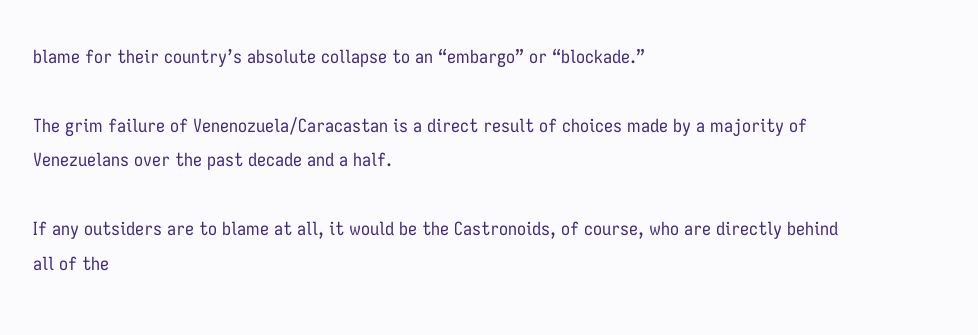blame for their country’s absolute collapse to an “embargo” or “blockade.”

The grim failure of Venenozuela/Caracastan is a direct result of choices made by a majority of Venezuelans over the past decade and a half.

If any outsiders are to blame at all, it would be the Castronoids, of course, who are directly behind all of the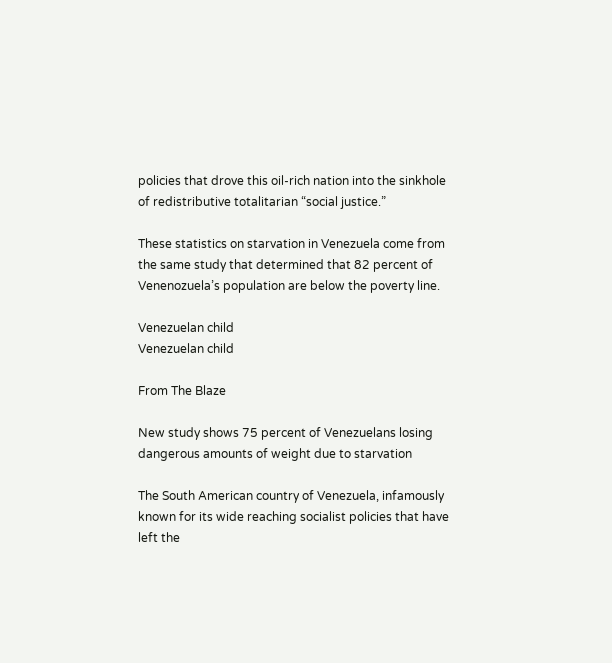policies that drove this oil-rich nation into the sinkhole of redistributive totalitarian “social justice.”

These statistics on starvation in Venezuela come from the same study that determined that 82 percent of Venenozuela’s population are below the poverty line.

Venezuelan child
Venezuelan child

From The Blaze

New study shows 75 percent of Venezuelans losing dangerous amounts of weight due to starvation

The South American country of Venezuela, infamously known for its wide reaching socialist policies that have left the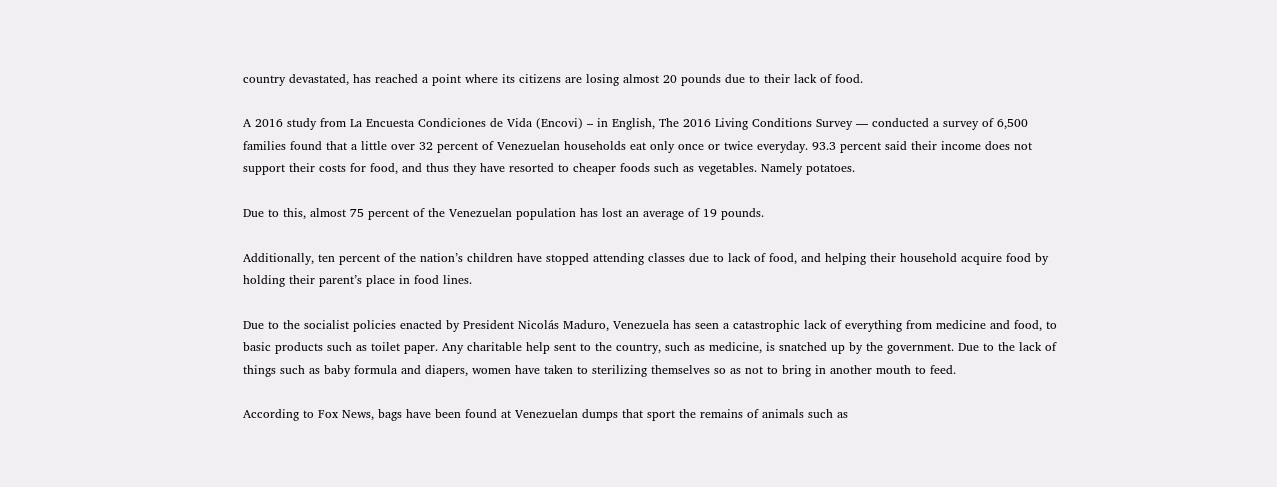country devastated, has reached a point where its citizens are losing almost 20 pounds due to their lack of food.

A 2016 study from La Encuesta Condiciones de Vida (Encovi) – in English, The 2016 Living Conditions Survey — conducted a survey of 6,500 families found that a little over 32 percent of Venezuelan households eat only once or twice everyday. 93.3 percent said their income does not support their costs for food, and thus they have resorted to cheaper foods such as vegetables. Namely potatoes.

Due to this, almost 75 percent of the Venezuelan population has lost an average of 19 pounds.

Additionally, ten percent of the nation’s children have stopped attending classes due to lack of food, and helping their household acquire food by holding their parent’s place in food lines.

Due to the socialist policies enacted by President Nicolás Maduro, Venezuela has seen a catastrophic lack of everything from medicine and food, to basic products such as toilet paper. Any charitable help sent to the country, such as medicine, is snatched up by the government. Due to the lack of things such as baby formula and diapers, women have taken to sterilizing themselves so as not to bring in another mouth to feed.

According to Fox News, bags have been found at Venezuelan dumps that sport the remains of animals such as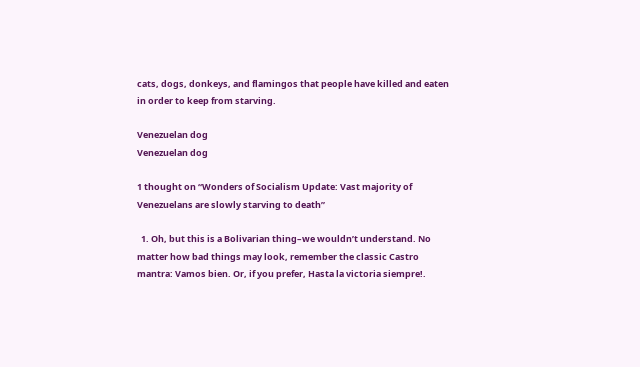cats, dogs, donkeys, and flamingos that people have killed and eaten in order to keep from starving.

Venezuelan dog
Venezuelan dog

1 thought on “Wonders of Socialism Update: Vast majority of Venezuelans are slowly starving to death”

  1. Oh, but this is a Bolivarian thing–we wouldn’t understand. No matter how bad things may look, remember the classic Castro mantra: Vamos bien. Or, if you prefer, Hasta la victoria siempre!.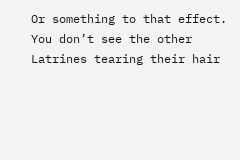Or something to that effect. You don’t see the other Latrines tearing their hair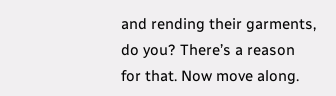and rending their garments, do you? There’s a reason for that. Now move along.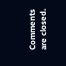Comments are closed.